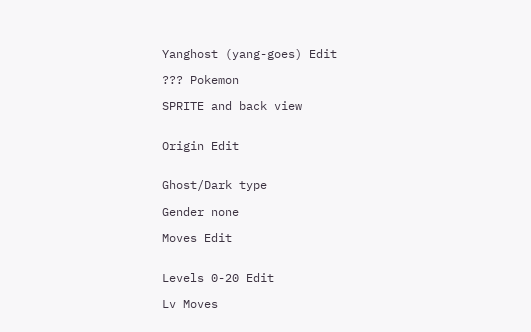Yanghost (yang-goes) Edit

??? Pokemon

SPRITE and back view


Origin Edit


Ghost/Dark type

Gender none

Moves Edit


Levels 0-20 Edit

Lv Moves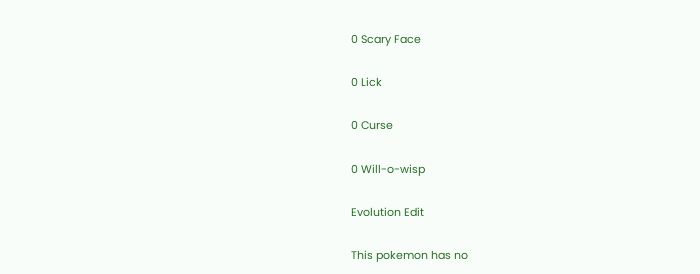0 Scary Face

0 Lick

0 Curse

0 Will-o-wisp

Evolution Edit

This pokemon has no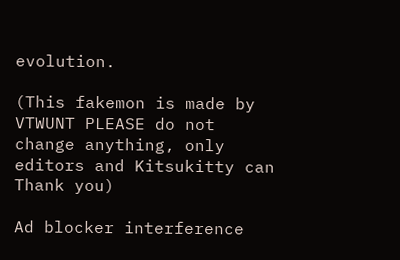evolution.

(This fakemon is made by VTWUNT PLEASE do not change anything, only editors and Kitsukitty can Thank you)

Ad blocker interference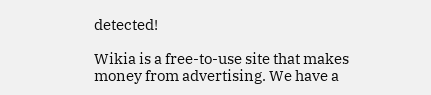detected!

Wikia is a free-to-use site that makes money from advertising. We have a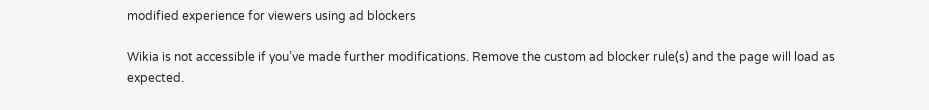modified experience for viewers using ad blockers

Wikia is not accessible if you’ve made further modifications. Remove the custom ad blocker rule(s) and the page will load as expected.